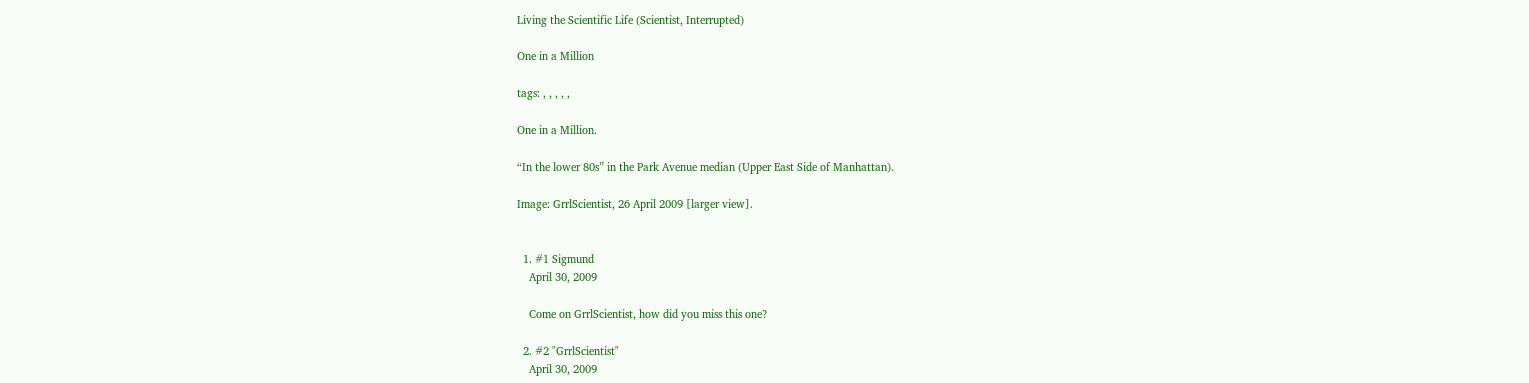Living the Scientific Life (Scientist, Interrupted)

One in a Million

tags: , , , , ,

One in a Million.

“In the lower 80s” in the Park Avenue median (Upper East Side of Manhattan).

Image: GrrlScientist, 26 April 2009 [larger view].


  1. #1 Sigmund
    April 30, 2009

    Come on GrrlScientist, how did you miss this one?

  2. #2 "GrrlScientist"
    April 30, 2009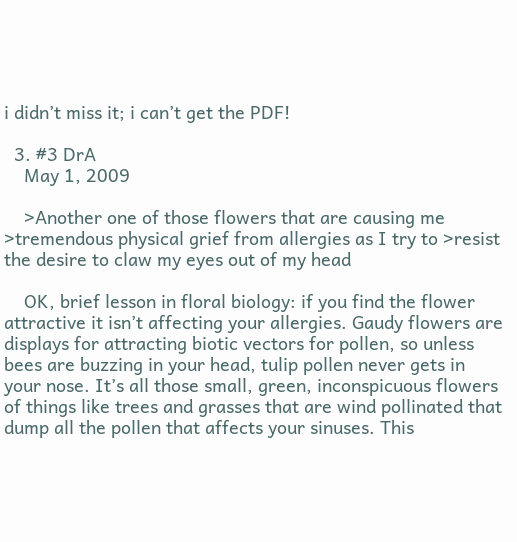i didn’t miss it; i can’t get the PDF!

  3. #3 DrA
    May 1, 2009

    >Another one of those flowers that are causing me >tremendous physical grief from allergies as I try to >resist the desire to claw my eyes out of my head

    OK, brief lesson in floral biology: if you find the flower attractive it isn’t affecting your allergies. Gaudy flowers are displays for attracting biotic vectors for pollen, so unless bees are buzzing in your head, tulip pollen never gets in your nose. It’s all those small, green, inconspicuous flowers of things like trees and grasses that are wind pollinated that dump all the pollen that affects your sinuses. This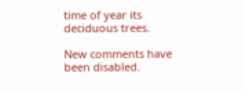time of year its deciduous trees.

New comments have been disabled.